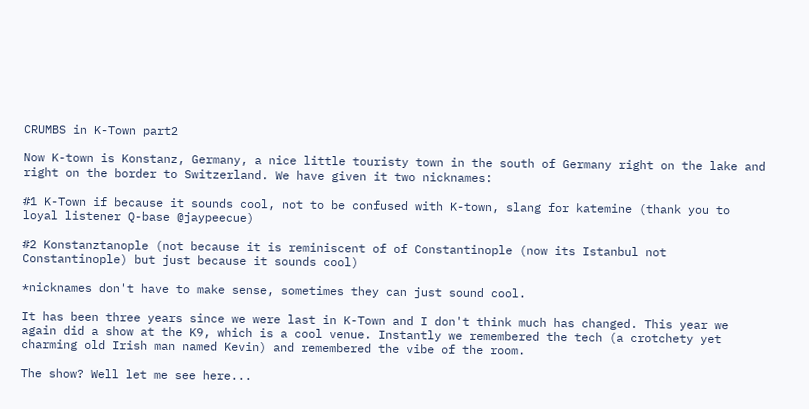CRUMBS in K-Town part2

Now K-town is Konstanz, Germany, a nice little touristy town in the south of Germany right on the lake and right on the border to Switzerland. We have given it two nicknames:

#1 K-Town if because it sounds cool, not to be confused with K-town, slang for katemine (thank you to loyal listener Q-base @jaypeecue)

#2 Konstanztanople (not because it is reminiscent of of Constantinople (now its Istanbul not Constantinople) but just because it sounds cool)

*nicknames don't have to make sense, sometimes they can just sound cool.

It has been three years since we were last in K-Town and I don't think much has changed. This year we again did a show at the K9, which is a cool venue. Instantly we remembered the tech (a crotchety yet charming old Irish man named Kevin) and remembered the vibe of the room.

The show? Well let me see here...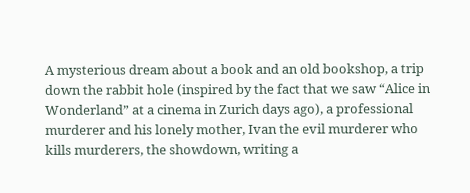A mysterious dream about a book and an old bookshop, a trip down the rabbit hole (inspired by the fact that we saw “Alice in Wonderland” at a cinema in Zurich days ago), a professional murderer and his lonely mother, Ivan the evil murderer who kills murderers, the showdown, writing a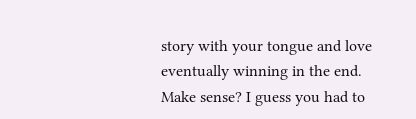story with your tongue and love eventually winning in the end. Make sense? I guess you had to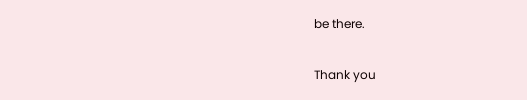be there.

Thank you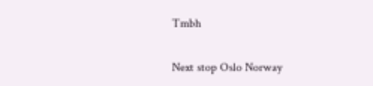Tmbh

Next stop Oslo Norway